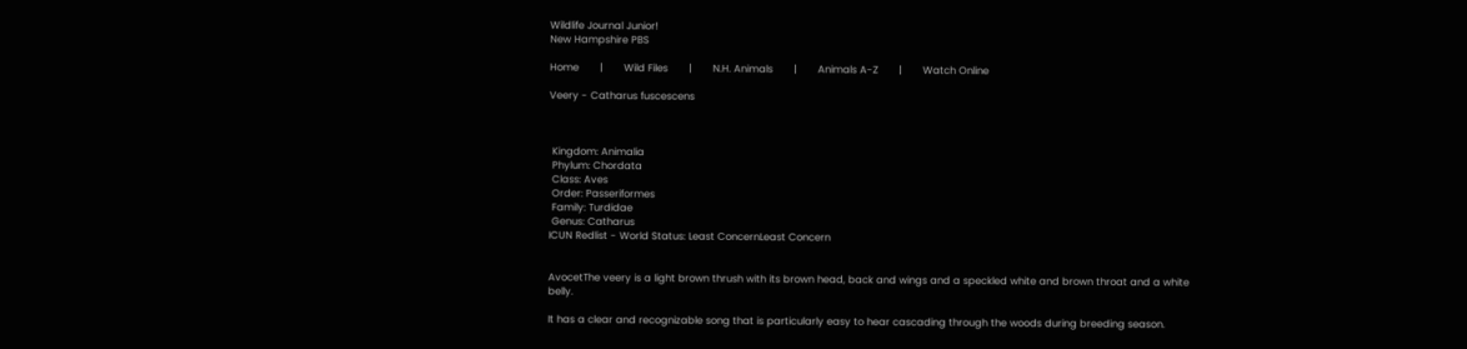Wildlife Journal Junior!
New Hampshire PBS

Home       |       Wild Files       |       N.H. Animals       |       Animals A-Z       |       Watch Online

Veery - Catharus fuscescens



 Kingdom: Animalia
 Phylum: Chordata
 Class: Aves
 Order: Passeriformes
 Family: Turdidae
 Genus: Catharus
ICUN Redlist - World Status: Least ConcernLeast Concern


AvocetThe veery is a light brown thrush with its brown head, back and wings and a speckled white and brown throat and a white belly.

It has a clear and recognizable song that is particularly easy to hear cascading through the woods during breeding season.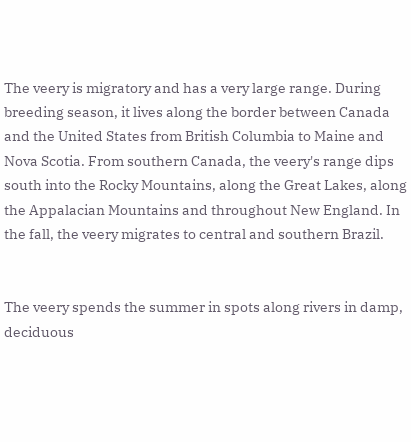The veery is migratory and has a very large range. During breeding season, it lives along the border between Canada and the United States from British Columbia to Maine and Nova Scotia. From southern Canada, the veery's range dips south into the Rocky Mountains, along the Great Lakes, along the Appalacian Mountains and throughout New England. In the fall, the veery migrates to central and southern Brazil.


The veery spends the summer in spots along rivers in damp, deciduous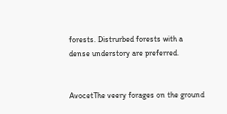forests. Distrurbed forests with a dense understory are preferred.


AvocetThe veery forages on the ground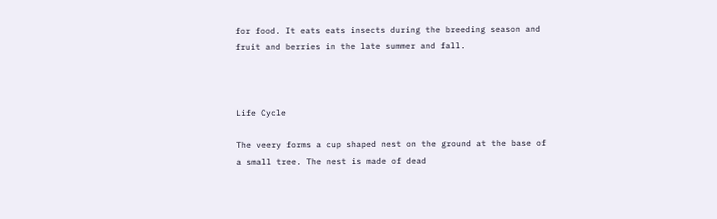for food. It eats eats insects during the breeding season and fruit and berries in the late summer and fall.



Life Cycle

The veery forms a cup shaped nest on the ground at the base of a small tree. The nest is made of dead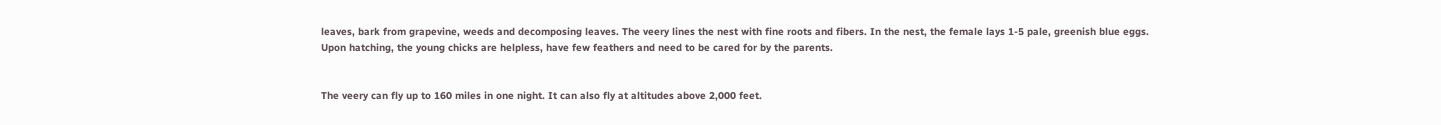leaves, bark from grapevine, weeds and decomposing leaves. The veery lines the nest with fine roots and fibers. In the nest, the female lays 1-5 pale, greenish blue eggs. Upon hatching, the young chicks are helpless, have few feathers and need to be cared for by the parents.


The veery can fly up to 160 miles in one night. It can also fly at altitudes above 2,000 feet.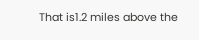That is1.2 miles above the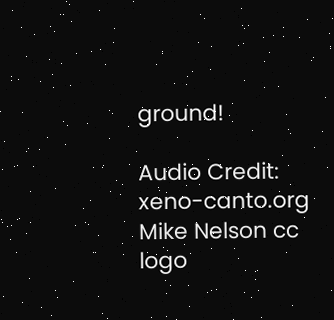ground!

Audio Credit: xeno-canto.org Mike Nelson cc logo